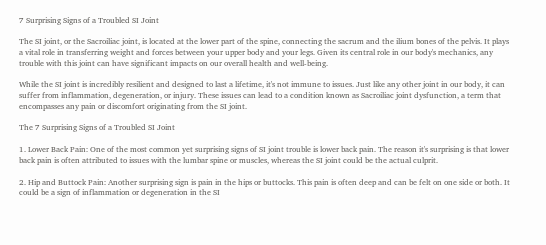7 Surprising Signs of a Troubled SI Joint

The SI joint, or the Sacroiliac joint, is located at the lower part of the spine, connecting the sacrum and the ilium bones of the pelvis. It plays a vital role in transferring weight and forces between your upper body and your legs. Given its central role in our body's mechanics, any trouble with this joint can have significant impacts on our overall health and well-being.

While the SI joint is incredibly resilient and designed to last a lifetime, it's not immune to issues. Just like any other joint in our body, it can suffer from inflammation, degeneration, or injury. These issues can lead to a condition known as Sacroiliac joint dysfunction, a term that encompasses any pain or discomfort originating from the SI joint.

The 7 Surprising Signs of a Troubled SI Joint

1. Lower Back Pain: One of the most common yet surprising signs of SI joint trouble is lower back pain. The reason it's surprising is that lower back pain is often attributed to issues with the lumbar spine or muscles, whereas the SI joint could be the actual culprit.

2. Hip and Buttock Pain: Another surprising sign is pain in the hips or buttocks. This pain is often deep and can be felt on one side or both. It could be a sign of inflammation or degeneration in the SI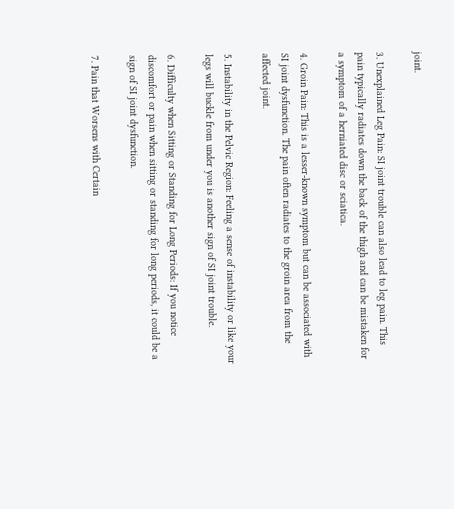joint.

3. Unexplained Leg Pain: SI joint trouble can also lead to leg pain. This pain typically radiates down the back of the thigh and can be mistaken for a symptom of a herniated disc or sciatica.

4. Groin Pain: This is a lesser-known symptom but can be associated with SI joint dysfunction. The pain often radiates to the groin area from the affected joint.

5. Instability in the Pelvic Region: Feeling a sense of instability or like your legs will buckle from under you is another sign of SI joint trouble.

6. Difficulty when Sitting or Standing for Long Periods: If you notice discomfort or pain when sitting or standing for long periods, it could be a sign of SI joint dysfunction.

7. Pain that Worsens with Certain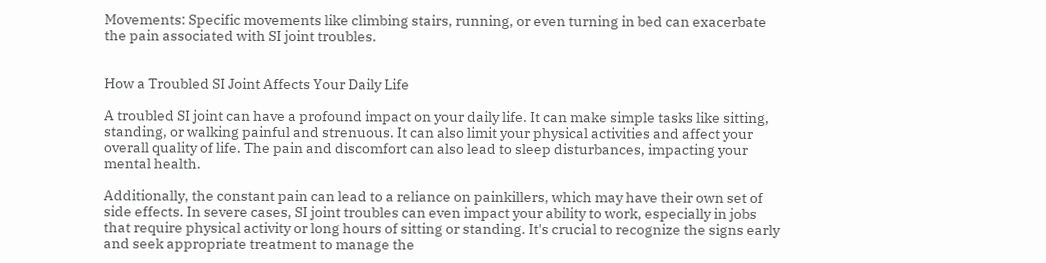Movements: Specific movements like climbing stairs, running, or even turning in bed can exacerbate the pain associated with SI joint troubles.


How a Troubled SI Joint Affects Your Daily Life

A troubled SI joint can have a profound impact on your daily life. It can make simple tasks like sitting, standing, or walking painful and strenuous. It can also limit your physical activities and affect your overall quality of life. The pain and discomfort can also lead to sleep disturbances, impacting your mental health.

Additionally, the constant pain can lead to a reliance on painkillers, which may have their own set of side effects. In severe cases, SI joint troubles can even impact your ability to work, especially in jobs that require physical activity or long hours of sitting or standing. It's crucial to recognize the signs early and seek appropriate treatment to manage the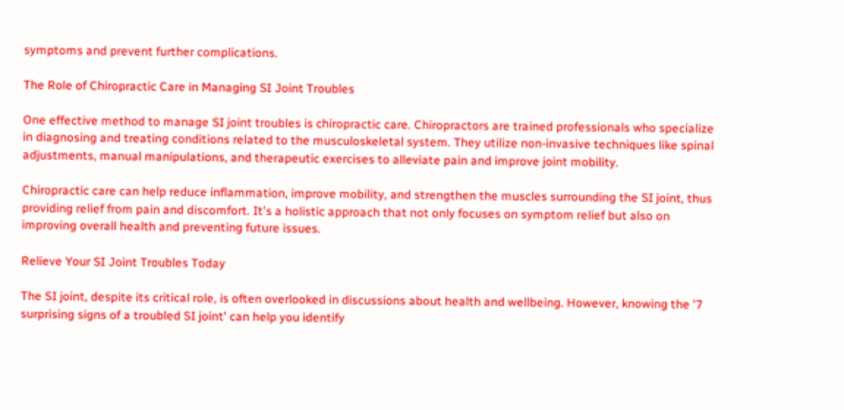symptoms and prevent further complications.

The Role of Chiropractic Care in Managing SI Joint Troubles

One effective method to manage SI joint troubles is chiropractic care. Chiropractors are trained professionals who specialize in diagnosing and treating conditions related to the musculoskeletal system. They utilize non-invasive techniques like spinal adjustments, manual manipulations, and therapeutic exercises to alleviate pain and improve joint mobility.

Chiropractic care can help reduce inflammation, improve mobility, and strengthen the muscles surrounding the SI joint, thus providing relief from pain and discomfort. It's a holistic approach that not only focuses on symptom relief but also on improving overall health and preventing future issues.

Relieve Your SI Joint Troubles Today

The SI joint, despite its critical role, is often overlooked in discussions about health and wellbeing. However, knowing the '7 surprising signs of a troubled SI joint' can help you identify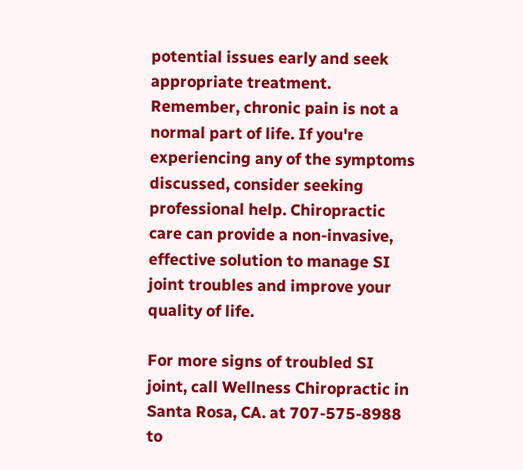potential issues early and seek appropriate treatment. Remember, chronic pain is not a normal part of life. If you're experiencing any of the symptoms discussed, consider seeking professional help. Chiropractic care can provide a non-invasive, effective solution to manage SI joint troubles and improve your quality of life.

For more signs of troubled SI joint, call Wellness Chiropractic in Santa Rosa, CA. at 707-575-8988 to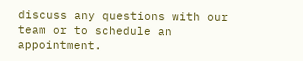discuss any questions with our team or to schedule an appointment.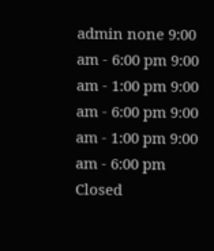admin none 9:00 am - 6:00 pm 9:00 am - 1:00 pm 9:00 am - 6:00 pm 9:00 am - 1:00 pm 9:00 am - 6:00 pm Closed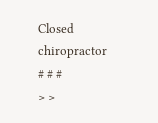Closed chiropractor # # #
> >